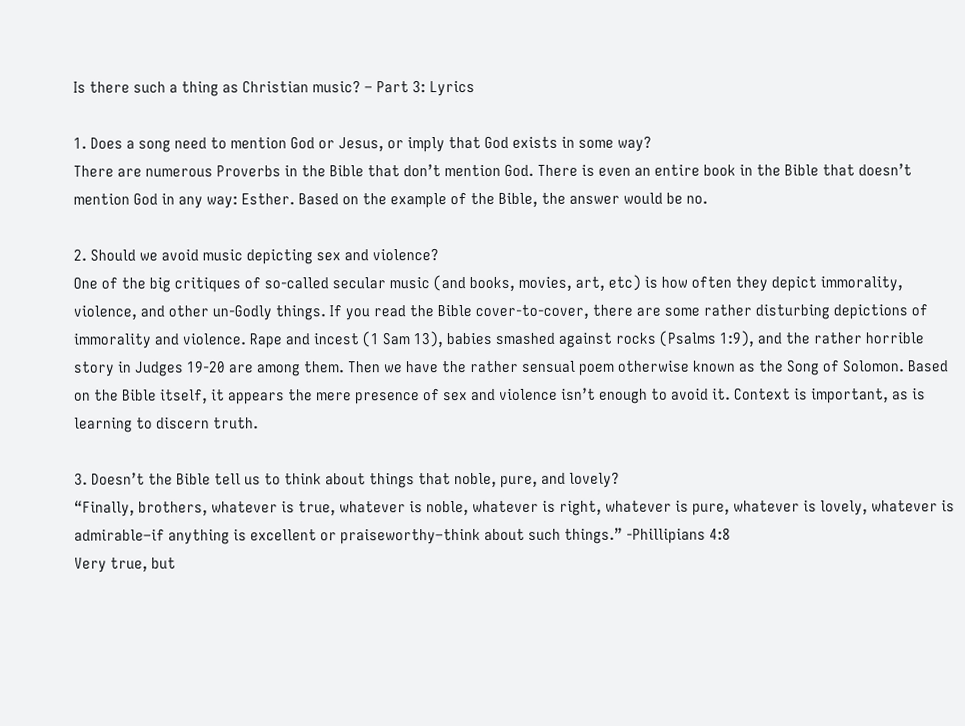Is there such a thing as Christian music? – Part 3: Lyrics

1. Does a song need to mention God or Jesus, or imply that God exists in some way?
There are numerous Proverbs in the Bible that don’t mention God. There is even an entire book in the Bible that doesn’t mention God in any way: Esther. Based on the example of the Bible, the answer would be no.

2. Should we avoid music depicting sex and violence?
One of the big critiques of so-called secular music (and books, movies, art, etc) is how often they depict immorality, violence, and other un-Godly things. If you read the Bible cover-to-cover, there are some rather disturbing depictions of immorality and violence. Rape and incest (1 Sam 13), babies smashed against rocks (Psalms 1:9), and the rather horrible story in Judges 19-20 are among them. Then we have the rather sensual poem otherwise known as the Song of Solomon. Based on the Bible itself, it appears the mere presence of sex and violence isn’t enough to avoid it. Context is important, as is learning to discern truth.

3. Doesn’t the Bible tell us to think about things that noble, pure, and lovely?
“Finally, brothers, whatever is true, whatever is noble, whatever is right, whatever is pure, whatever is lovely, whatever is admirable–if anything is excellent or praiseworthy–think about such things.” -Phillipians 4:8
Very true, but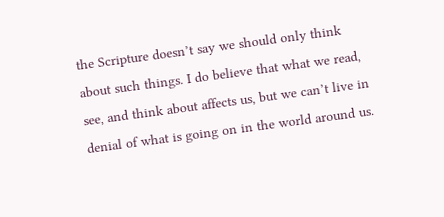the Scripture doesn’t say we should only think about such things. I do believe that what we read, see, and think about affects us, but we can’t live in denial of what is going on in the world around us.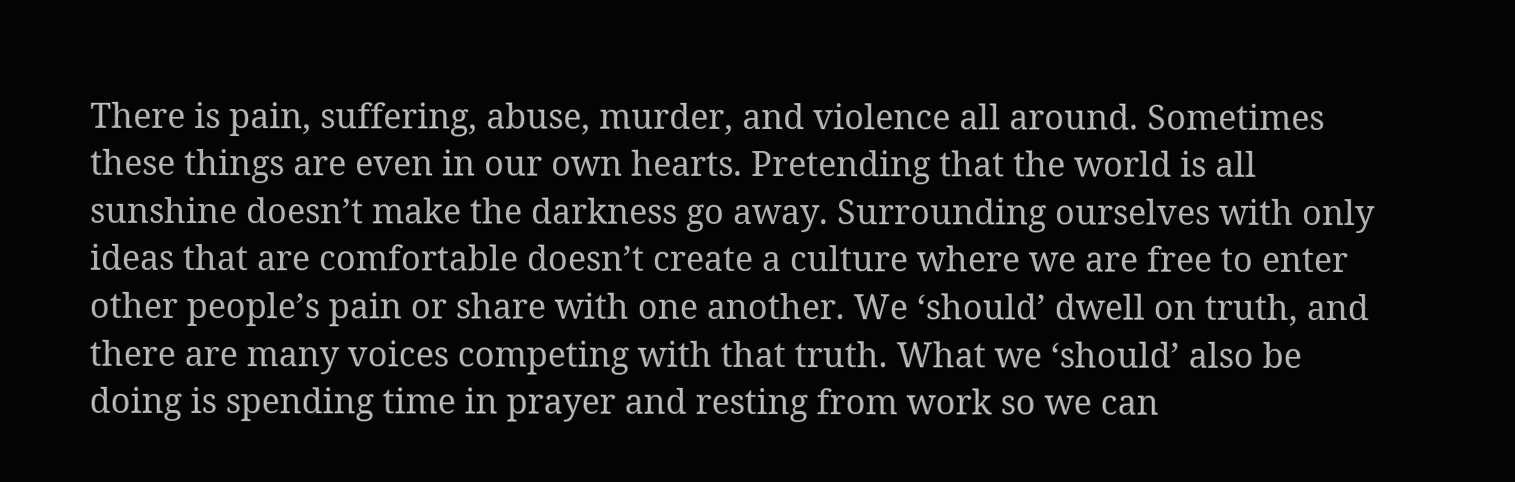There is pain, suffering, abuse, murder, and violence all around. Sometimes these things are even in our own hearts. Pretending that the world is all sunshine doesn’t make the darkness go away. Surrounding ourselves with only ideas that are comfortable doesn’t create a culture where we are free to enter other people’s pain or share with one another. We ‘should’ dwell on truth, and there are many voices competing with that truth. What we ‘should’ also be doing is spending time in prayer and resting from work so we can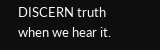DISCERN truth when we hear it.